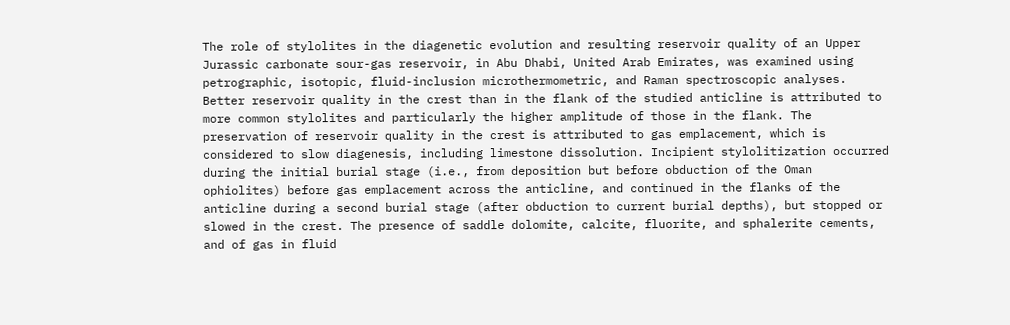The role of stylolites in the diagenetic evolution and resulting reservoir quality of an Upper Jurassic carbonate sour-gas reservoir, in Abu Dhabi, United Arab Emirates, was examined using petrographic, isotopic, fluid-inclusion microthermometric, and Raman spectroscopic analyses. Better reservoir quality in the crest than in the flank of the studied anticline is attributed to more common stylolites and particularly the higher amplitude of those in the flank. The preservation of reservoir quality in the crest is attributed to gas emplacement, which is considered to slow diagenesis, including limestone dissolution. Incipient stylolitization occurred during the initial burial stage (i.e., from deposition but before obduction of the Oman ophiolites) before gas emplacement across the anticline, and continued in the flanks of the anticline during a second burial stage (after obduction to current burial depths), but stopped or slowed in the crest. The presence of saddle dolomite, calcite, fluorite, and sphalerite cements, and of gas in fluid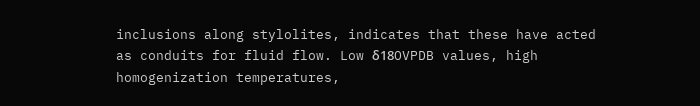inclusions along stylolites, indicates that these have acted as conduits for fluid flow. Low δ18OVPDB values, high homogenization temperatures,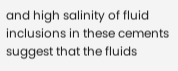and high salinity of fluid inclusions in these cements suggest that the fluids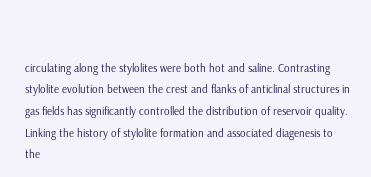circulating along the stylolites were both hot and saline. Contrasting stylolite evolution between the crest and flanks of anticlinal structures in gas fields has significantly controlled the distribution of reservoir quality. Linking the history of stylolite formation and associated diagenesis to the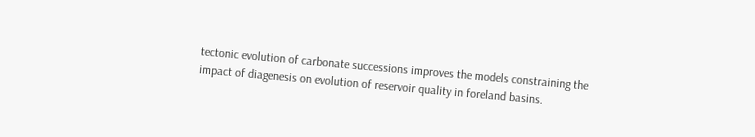tectonic evolution of carbonate successions improves the models constraining the impact of diagenesis on evolution of reservoir quality in foreland basins.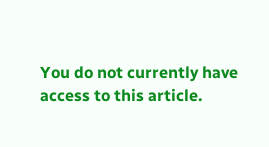You do not currently have access to this article.